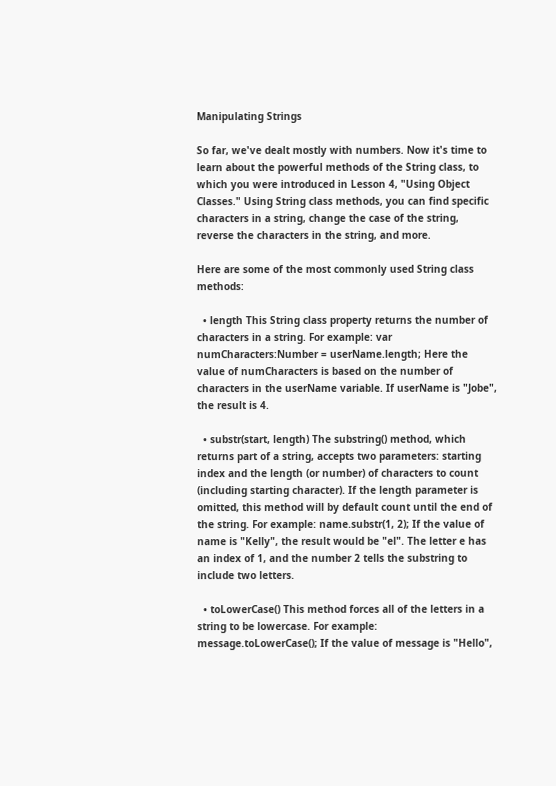Manipulating Strings

So far, we've dealt mostly with numbers. Now it's time to learn about the powerful methods of the String class, to which you were introduced in Lesson 4, "Using Object Classes." Using String class methods, you can find specific characters in a string, change the case of the string, reverse the characters in the string, and more.

Here are some of the most commonly used String class methods:

  • length This String class property returns the number of characters in a string. For example: var numCharacters:Number = userName.length; Here the value of numCharacters is based on the number of characters in the userName variable. If userName is "Jobe", the result is 4.

  • substr(start, length) The substring() method, which returns part of a string, accepts two parameters: starting index and the length (or number) of characters to count (including starting character). If the length parameter is omitted, this method will by default count until the end of the string. For example: name.substr(1, 2); If the value of name is "Kelly", the result would be "el". The letter e has an index of 1, and the number 2 tells the substring to include two letters.

  • toLowerCase() This method forces all of the letters in a string to be lowercase. For example: message.toLowerCase(); If the value of message is "Hello",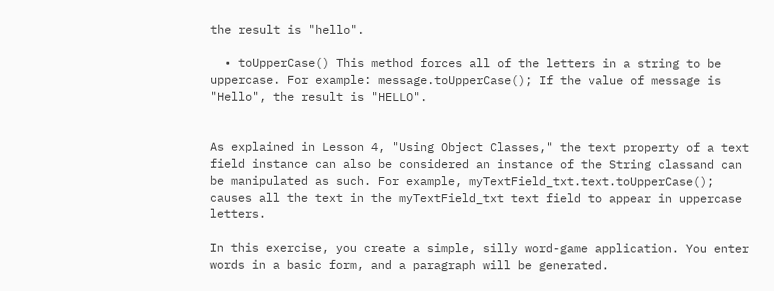the result is "hello".

  • toUpperCase() This method forces all of the letters in a string to be uppercase. For example: message.toUpperCase(); If the value of message is "Hello", the result is "HELLO".


As explained in Lesson 4, "Using Object Classes," the text property of a text field instance can also be considered an instance of the String classand can be manipulated as such. For example, myTextField_txt.text.toUpperCase(); causes all the text in the myTextField_txt text field to appear in uppercase letters.

In this exercise, you create a simple, silly word-game application. You enter words in a basic form, and a paragraph will be generated.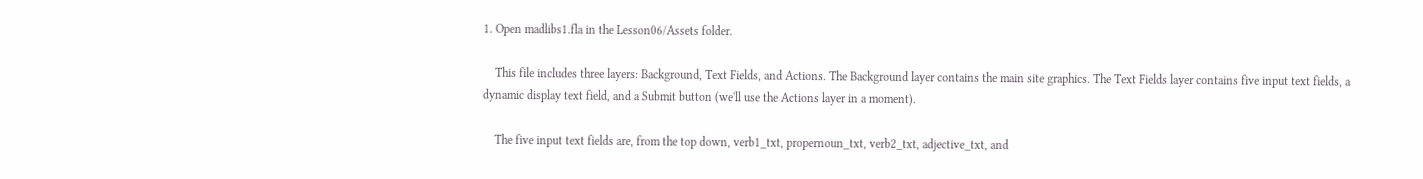1. Open madlibs1.fla in the Lesson06/Assets folder.

    This file includes three layers: Background, Text Fields, and Actions. The Background layer contains the main site graphics. The Text Fields layer contains five input text fields, a dynamic display text field, and a Submit button (we'll use the Actions layer in a moment).

    The five input text fields are, from the top down, verb1_txt, propernoun_txt, verb2_txt, adjective_txt, and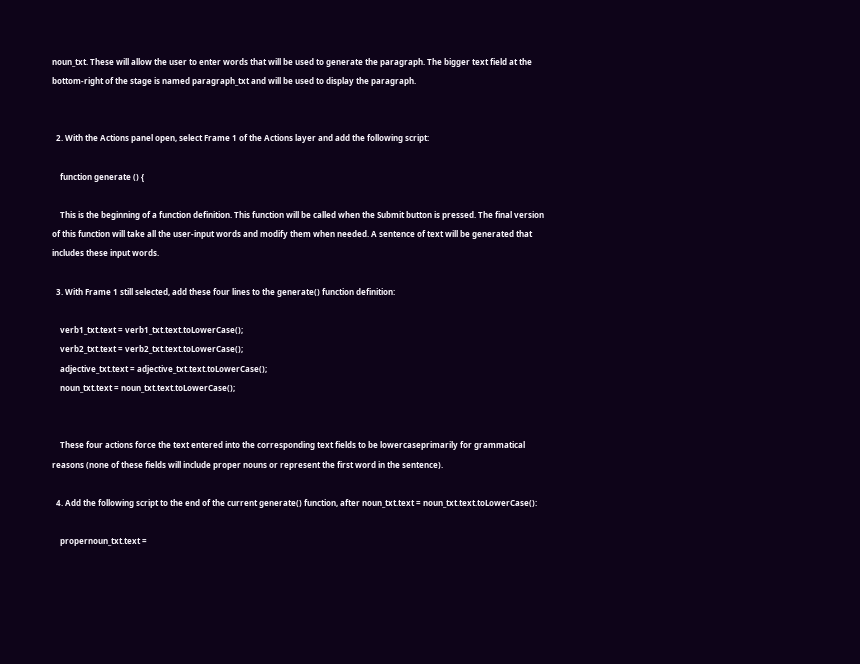noun_txt. These will allow the user to enter words that will be used to generate the paragraph. The bigger text field at the bottom-right of the stage is named paragraph_txt and will be used to display the paragraph.


  2. With the Actions panel open, select Frame 1 of the Actions layer and add the following script:

    function generate () {

    This is the beginning of a function definition. This function will be called when the Submit button is pressed. The final version of this function will take all the user-input words and modify them when needed. A sentence of text will be generated that includes these input words.

  3. With Frame 1 still selected, add these four lines to the generate() function definition:

    verb1_txt.text = verb1_txt.text.toLowerCase();
    verb2_txt.text = verb2_txt.text.toLowerCase();
    adjective_txt.text = adjective_txt.text.toLowerCase();
    noun_txt.text = noun_txt.text.toLowerCase();


    These four actions force the text entered into the corresponding text fields to be lowercaseprimarily for grammatical reasons (none of these fields will include proper nouns or represent the first word in the sentence).

  4. Add the following script to the end of the current generate() function, after noun_txt.text = noun_txt.text.toLowerCase():

    propernoun_txt.text =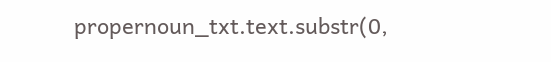propernoun_txt.text.substr(0,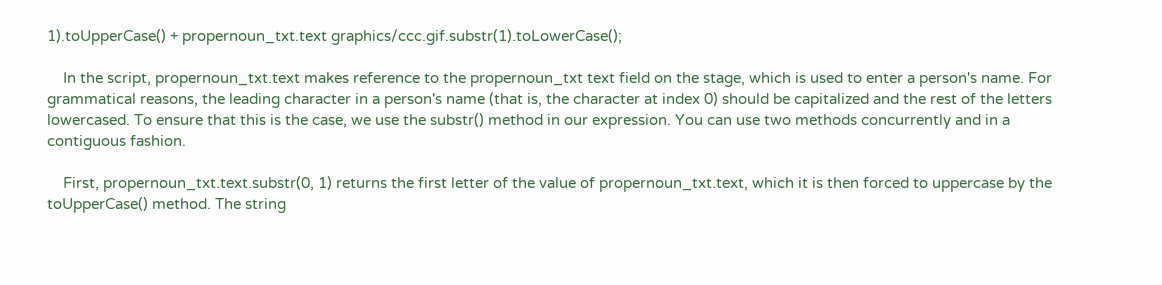1).toUpperCase() + propernoun_txt.text graphics/ccc.gif.substr(1).toLowerCase();

    In the script, propernoun_txt.text makes reference to the propernoun_txt text field on the stage, which is used to enter a person's name. For grammatical reasons, the leading character in a person's name (that is, the character at index 0) should be capitalized and the rest of the letters lowercased. To ensure that this is the case, we use the substr() method in our expression. You can use two methods concurrently and in a contiguous fashion.

    First, propernoun_txt.text.substr(0, 1) returns the first letter of the value of propernoun_txt.text, which it is then forced to uppercase by the toUpperCase() method. The string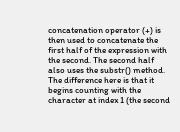concatenation operator (+) is then used to concatenate the first half of the expression with the second. The second half also uses the substr() method. The difference here is that it begins counting with the character at index 1 (the second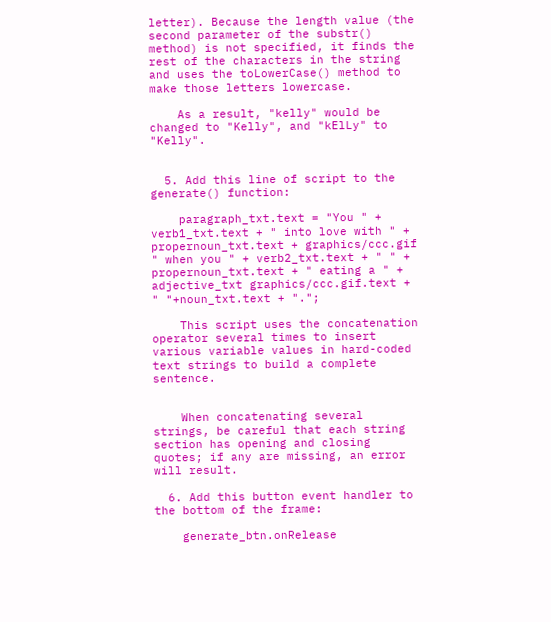letter). Because the length value (the second parameter of the substr() method) is not specified, it finds the rest of the characters in the string and uses the toLowerCase() method to make those letters lowercase.

    As a result, "kelly" would be changed to "Kelly", and "kElLy" to "Kelly".


  5. Add this line of script to the generate() function:

    paragraph_txt.text = "You " + verb1_txt.text + " into love with " + propernoun_txt.text + graphics/ccc.gif " when you " + verb2_txt.text + " " + propernoun_txt.text + " eating a " + adjective_txt graphics/ccc.gif.text + " "+noun_txt.text + ".";

    This script uses the concatenation operator several times to insert various variable values in hard-coded text strings to build a complete sentence.


    When concatenating several strings, be careful that each string section has opening and closing quotes; if any are missing, an error will result.

  6. Add this button event handler to the bottom of the frame:

    generate_btn.onRelease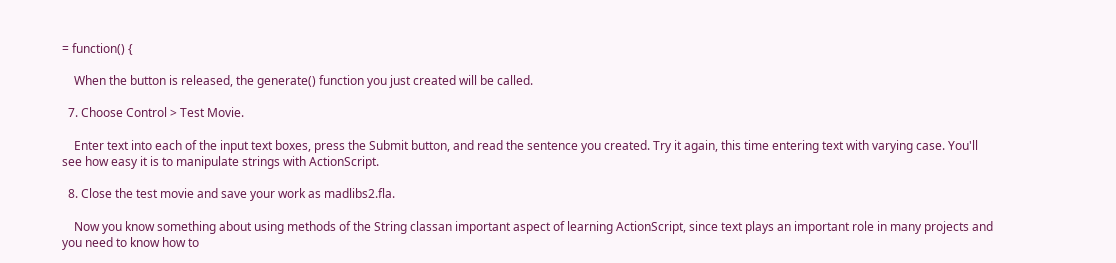= function() {

    When the button is released, the generate() function you just created will be called.

  7. Choose Control > Test Movie.

    Enter text into each of the input text boxes, press the Submit button, and read the sentence you created. Try it again, this time entering text with varying case. You'll see how easy it is to manipulate strings with ActionScript.

  8. Close the test movie and save your work as madlibs2.fla.

    Now you know something about using methods of the String classan important aspect of learning ActionScript, since text plays an important role in many projects and you need to know how to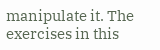manipulate it. The exercises in this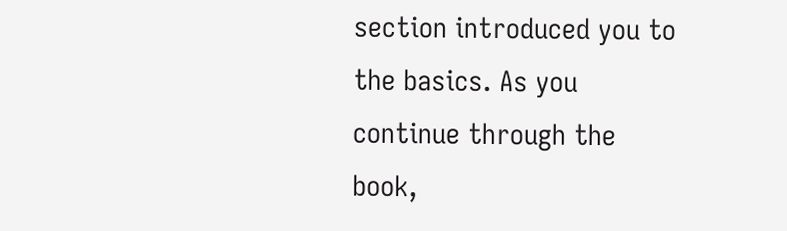section introduced you to the basics. As you continue through the book,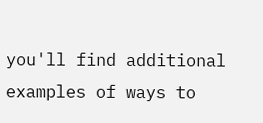you'll find additional examples of ways to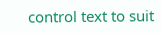control text to suit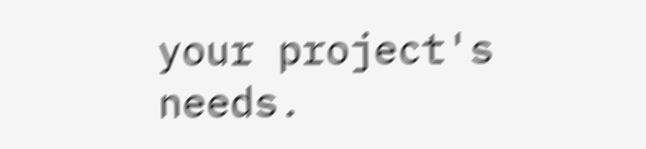your project's needs.